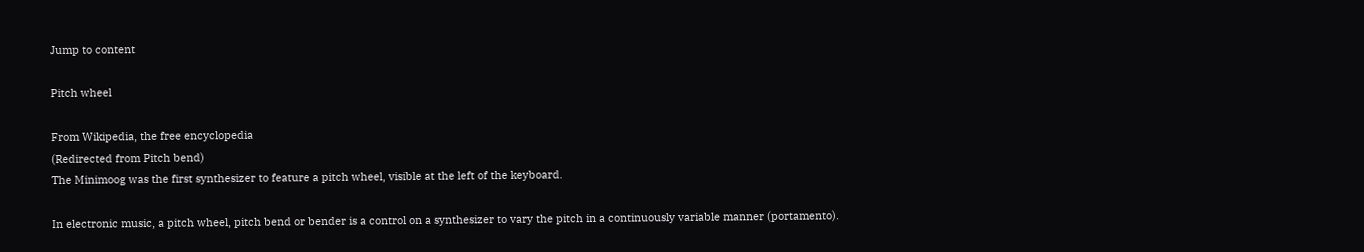Jump to content

Pitch wheel

From Wikipedia, the free encyclopedia
(Redirected from Pitch bend)
The Minimoog was the first synthesizer to feature a pitch wheel, visible at the left of the keyboard.

In electronic music, a pitch wheel, pitch bend or bender is a control on a synthesizer to vary the pitch in a continuously variable manner (portamento).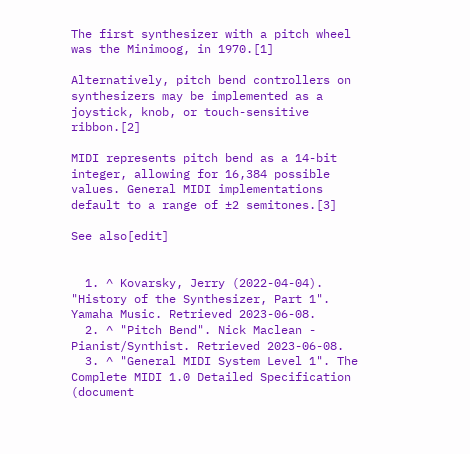The first synthesizer with a pitch wheel was the Minimoog, in 1970.[1]

Alternatively, pitch bend controllers on synthesizers may be implemented as a joystick, knob, or touch-sensitive ribbon.[2]

MIDI represents pitch bend as a 14-bit integer, allowing for 16,384 possible values. General MIDI implementations default to a range of ±2 semitones.[3]

See also[edit]


  1. ^ Kovarsky, Jerry (2022-04-04). "History of the Synthesizer, Part 1". Yamaha Music. Retrieved 2023-06-08.
  2. ^ "Pitch Bend". Nick Maclean - Pianist/Synthist. Retrieved 2023-06-08.
  3. ^ "General MIDI System Level 1". The Complete MIDI 1.0 Detailed Specification (document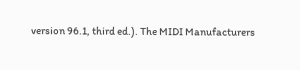version 96.1, third ed.). The MIDI Manufacturers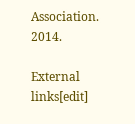Association. 2014.

External links[edit]